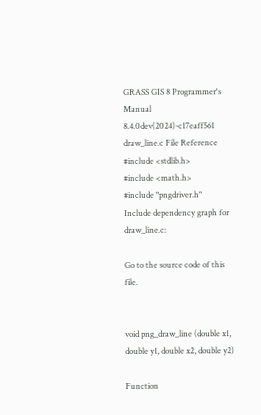GRASS GIS 8 Programmer's Manual  8.4.0dev(2024)-c17eaff561
draw_line.c File Reference
#include <stdlib.h>
#include <math.h>
#include "pngdriver.h"
Include dependency graph for draw_line.c:

Go to the source code of this file.


void png_draw_line (double x1, double y1, double x2, double y2)

Function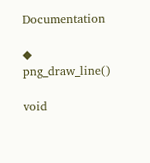Documentation

◆ png_draw_line()

void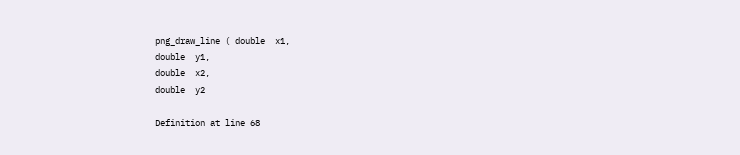png_draw_line ( double  x1,
double  y1,
double  x2,
double  y2

Definition at line 68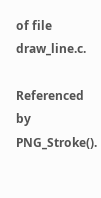of file draw_line.c.

Referenced by PNG_Stroke().